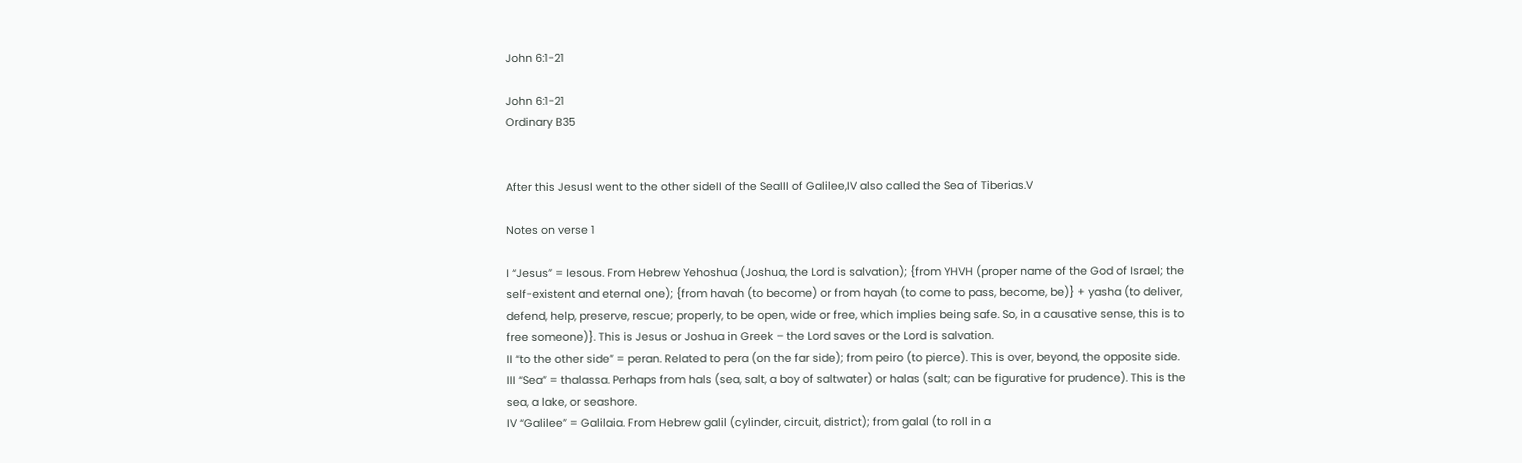John 6:1-21

John 6:1-21
Ordinary B35


After this JesusI went to the other sideII of the SeaIII of Galilee,IV also called the Sea of Tiberias.V

Notes on verse 1

I “Jesus” = Iesous. From Hebrew Yehoshua (Joshua, the Lord is salvation); {from YHVH (proper name of the God of Israel; the self-existent and eternal one); {from havah (to become) or from hayah (to come to pass, become, be)} + yasha (to deliver, defend, help, preserve, rescue; properly, to be open, wide or free, which implies being safe. So, in a causative sense, this is to free someone)}. This is Jesus or Joshua in Greek – the Lord saves or the Lord is salvation.
II “to the other side” = peran. Related to pera (on the far side); from peiro (to pierce). This is over, beyond, the opposite side.
III “Sea” = thalassa. Perhaps from hals (sea, salt, a boy of saltwater) or halas (salt; can be figurative for prudence). This is the sea, a lake, or seashore.
IV “Galilee” = Galilaia. From Hebrew galil (cylinder, circuit, district); from galal (to roll in a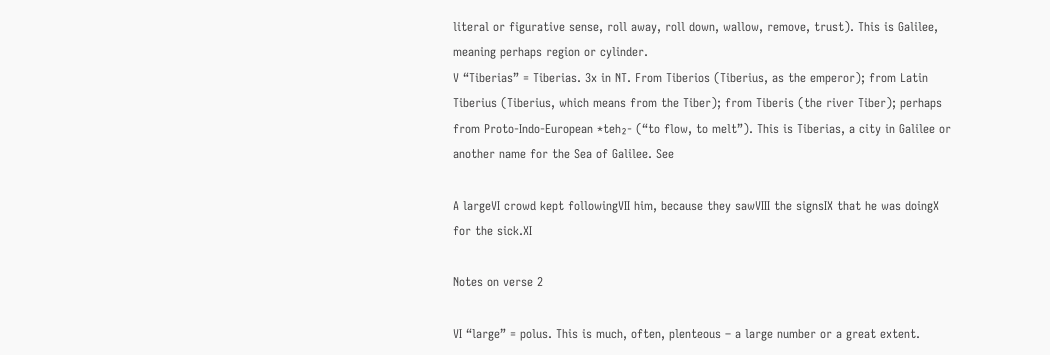literal or figurative sense, roll away, roll down, wallow, remove, trust). This is Galilee, meaning perhaps region or cylinder.
V “Tiberias” = Tiberias. 3x in NT. From Tiberios (Tiberius, as the emperor); from Latin Tiberius (Tiberius, which means from the Tiber); from Tiberis (the river Tiber); perhaps from Proto-Indo-European *teh₂- (“to flow, to melt”). This is Tiberias, a city in Galilee or another name for the Sea of Galilee. See

A largeVI crowd kept followingVII him, because they sawVIII the signsIX that he was doingX for the sick.XI

Notes on verse 2

VI “large” = polus. This is much, often, plenteous – a large number or a great extent.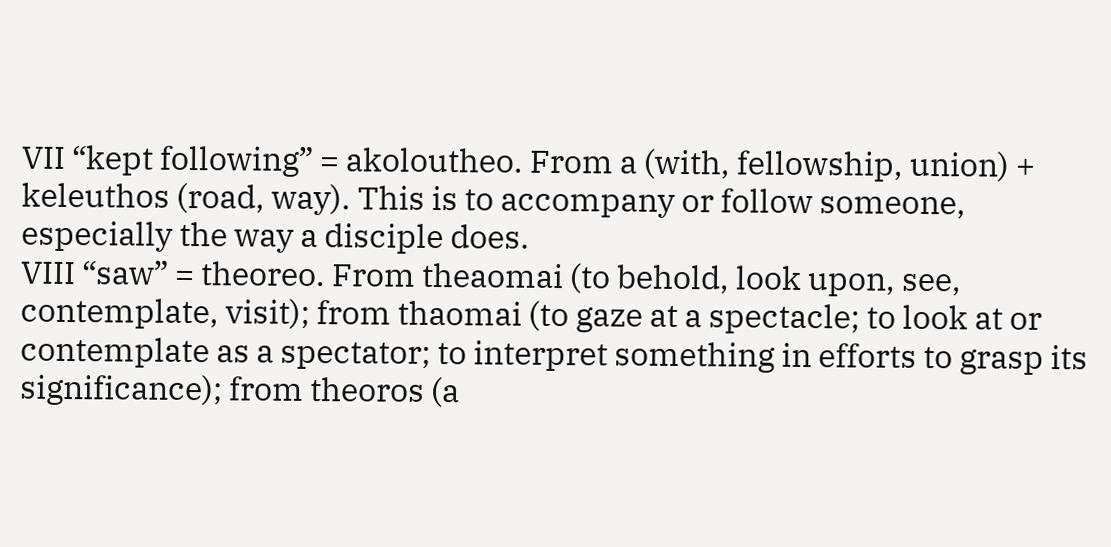VII “kept following” = akoloutheo. From a (with, fellowship, union) + keleuthos (road, way). This is to accompany or follow someone, especially the way a disciple does.
VIII “saw” = theoreo. From theaomai (to behold, look upon, see, contemplate, visit); from thaomai (to gaze at a spectacle; to look at or contemplate as a spectator; to interpret something in efforts to grasp its significance); from theoros (a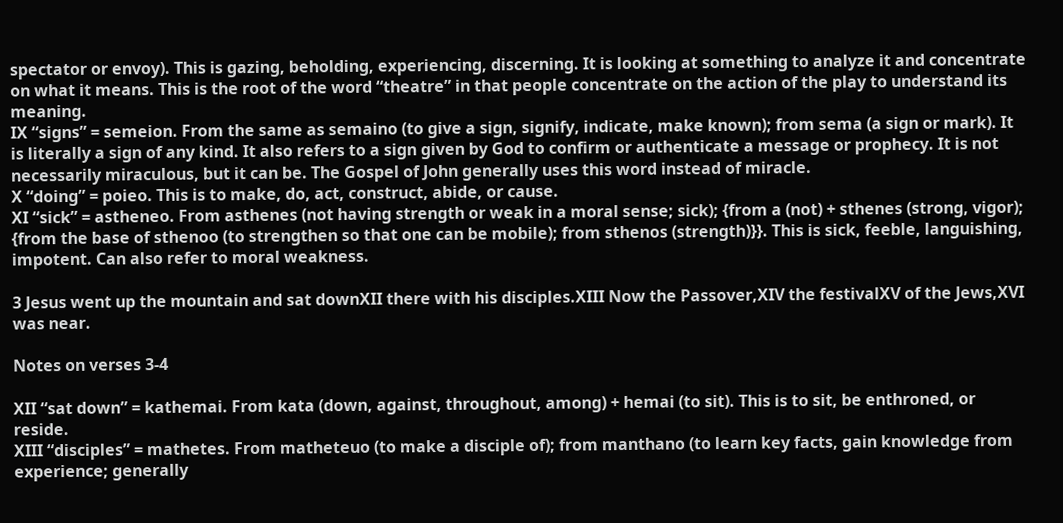spectator or envoy). This is gazing, beholding, experiencing, discerning. It is looking at something to analyze it and concentrate on what it means. This is the root of the word “theatre” in that people concentrate on the action of the play to understand its meaning.
IX “signs” = semeion. From the same as semaino (to give a sign, signify, indicate, make known); from sema (a sign or mark). It is literally a sign of any kind. It also refers to a sign given by God to confirm or authenticate a message or prophecy. It is not necessarily miraculous, but it can be. The Gospel of John generally uses this word instead of miracle.
X “doing” = poieo. This is to make, do, act, construct, abide, or cause.
XI “sick” = astheneo. From asthenes (not having strength or weak in a moral sense; sick); {from a (not) + sthenes (strong, vigor); {from the base of sthenoo (to strengthen so that one can be mobile); from sthenos (strength)}}. This is sick, feeble, languishing, impotent. Can also refer to moral weakness.

3 Jesus went up the mountain and sat downXII there with his disciples.XIII Now the Passover,XIV the festivalXV of the Jews,XVI was near.

Notes on verses 3-4

XII “sat down” = kathemai. From kata (down, against, throughout, among) + hemai (to sit). This is to sit, be enthroned, or reside.
XIII “disciples” = mathetes. From matheteuo (to make a disciple of); from manthano (to learn key facts, gain knowledge from experience; generally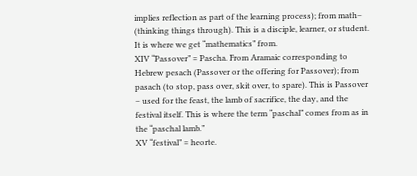implies reflection as part of the learning process); from math– (thinking things through). This is a disciple, learner, or student. It is where we get “mathematics” from.
XIV “Passover” = Pascha. From Aramaic corresponding to Hebrew pesach (Passover or the offering for Passover); from pasach (to stop, pass over, skit over, to spare). This is Passover – used for the feast, the lamb of sacrifice, the day, and the festival itself. This is where the term “paschal” comes from as in the “paschal lamb.”
XV “festival” = heorte.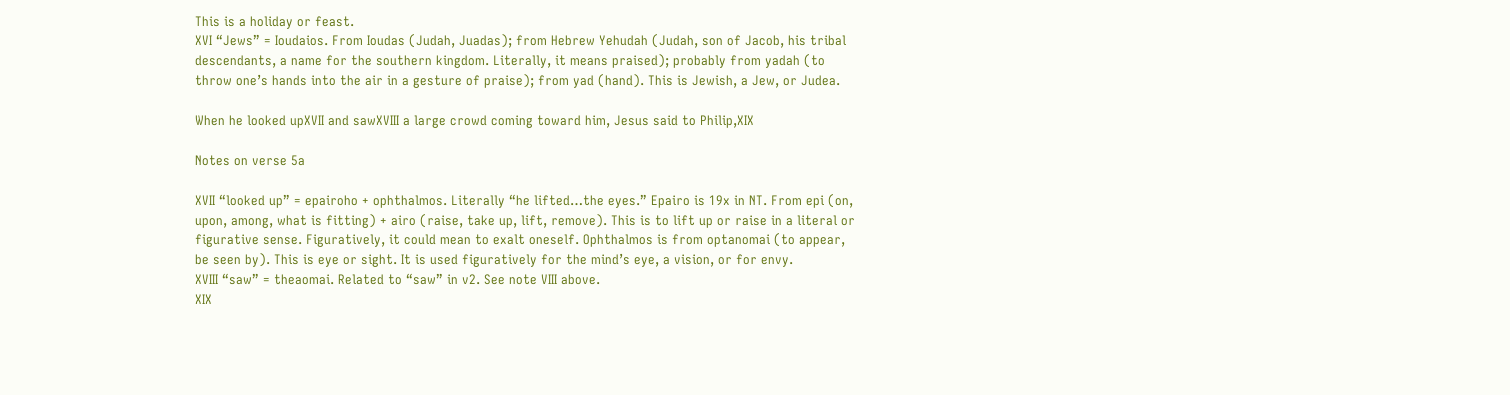This is a holiday or feast.
XVI “Jews” = Ioudaios. From Ioudas (Judah, Juadas); from Hebrew Yehudah (Judah, son of Jacob, his tribal descendants, a name for the southern kingdom. Literally, it means praised); probably from yadah (to throw one’s hands into the air in a gesture of praise); from yad (hand). This is Jewish, a Jew, or Judea.

When he looked upXVII and sawXVIII a large crowd coming toward him, Jesus said to Philip,XIX

Notes on verse 5a

XVII “looked up” = epairoho + ophthalmos. Literally “he lifted…the eyes.” Epairo is 19x in NT. From epi (on, upon, among, what is fitting) + airo (raise, take up, lift, remove). This is to lift up or raise in a literal or figurative sense. Figuratively, it could mean to exalt oneself. Ophthalmos is from optanomai (to appear, be seen by). This is eye or sight. It is used figuratively for the mind’s eye, a vision, or for envy.
XVIII “saw” = theaomai. Related to “saw” in v2. See note VIII above.
XIX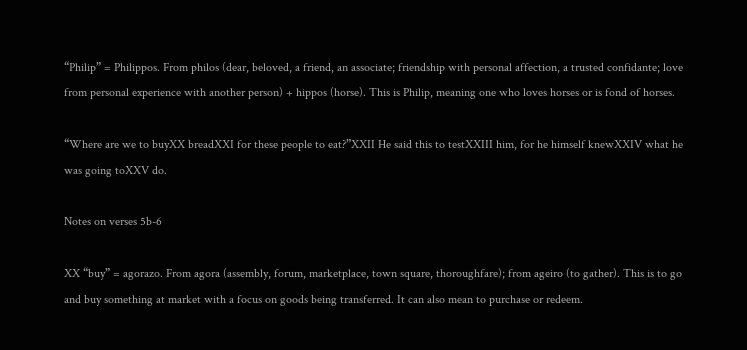“Philip” = Philippos. From philos (dear, beloved, a friend, an associate; friendship with personal affection, a trusted confidante; love from personal experience with another person) + hippos (horse). This is Philip, meaning one who loves horses or is fond of horses.

“Where are we to buyXX breadXXI for these people to eat?”XXII He said this to testXXIII him, for he himself knewXXIV what he was going toXXV do.

Notes on verses 5b-6

XX “buy” = agorazo. From agora (assembly, forum, marketplace, town square, thoroughfare); from ageiro (to gather). This is to go and buy something at market with a focus on goods being transferred. It can also mean to purchase or redeem.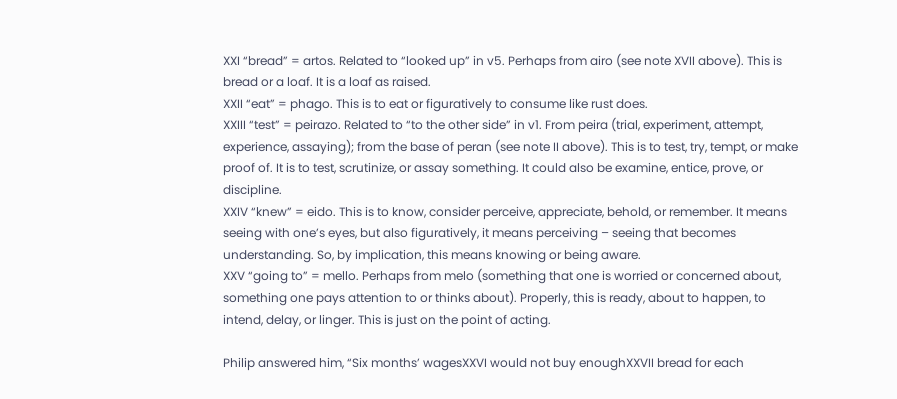XXI “bread” = artos. Related to “looked up” in v5. Perhaps from airo (see note XVII above). This is bread or a loaf. It is a loaf as raised.
XXII “eat” = phago. This is to eat or figuratively to consume like rust does.
XXIII “test” = peirazo. Related to “to the other side” in v1. From peira (trial, experiment, attempt, experience, assaying); from the base of peran (see note II above). This is to test, try, tempt, or make proof of. It is to test, scrutinize, or assay something. It could also be examine, entice, prove, or discipline.
XXIV “knew” = eido. This is to know, consider perceive, appreciate, behold, or remember. It means seeing with one’s eyes, but also figuratively, it means perceiving – seeing that becomes understanding. So, by implication, this means knowing or being aware.
XXV “going to” = mello. Perhaps from melo (something that one is worried or concerned about, something one pays attention to or thinks about). Properly, this is ready, about to happen, to intend, delay, or linger. This is just on the point of acting.

Philip answered him, “Six months’ wagesXXVI would not buy enoughXXVII bread for each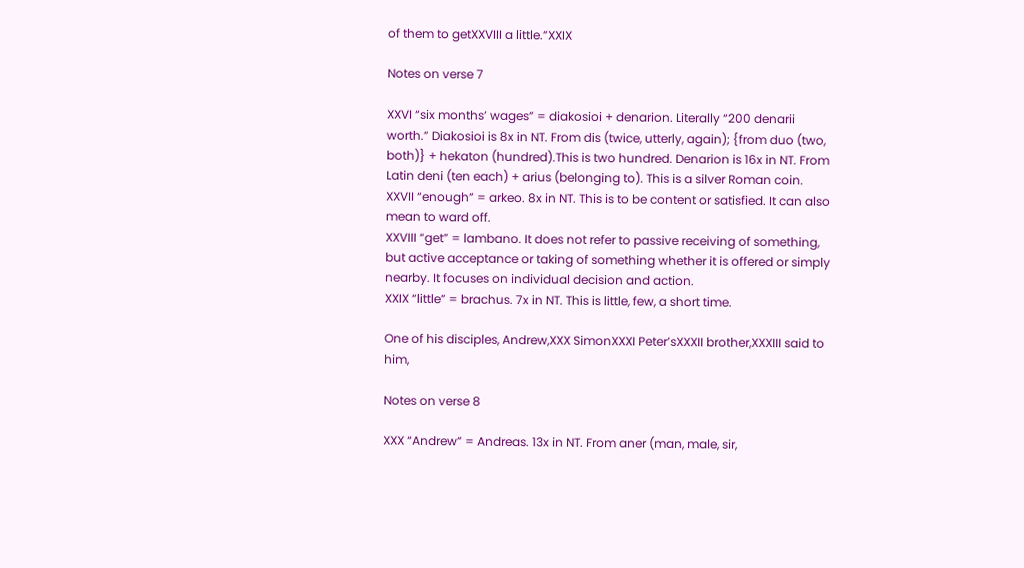of them to getXXVIII a little.”XXIX

Notes on verse 7

XXVI “six months’ wages” = diakosioi + denarion. Literally “200 denarii worth.” Diakosioi is 8x in NT. From dis (twice, utterly, again); {from duo (two, both)} + hekaton (hundred).This is two hundred. Denarion is 16x in NT. From Latin deni (ten each) + arius (belonging to). This is a silver Roman coin.
XXVII “enough” = arkeo. 8x in NT. This is to be content or satisfied. It can also mean to ward off.
XXVIII “get” = lambano. It does not refer to passive receiving of something, but active acceptance or taking of something whether it is offered or simply nearby. It focuses on individual decision and action.
XXIX “little” = brachus. 7x in NT. This is little, few, a short time.

One of his disciples, Andrew,XXX SimonXXXI Peter’sXXXII brother,XXXIII said to him,

Notes on verse 8

XXX “Andrew” = Andreas. 13x in NT. From aner (man, male, sir,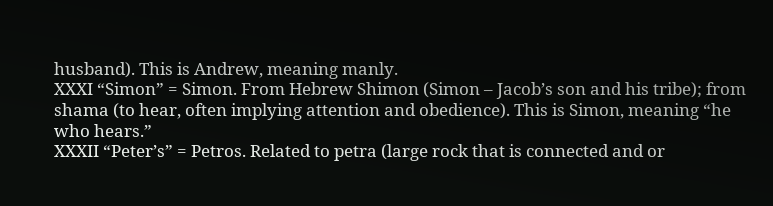husband). This is Andrew, meaning manly.
XXXI “Simon” = Simon. From Hebrew Shimon (Simon – Jacob’s son and his tribe); from shama (to hear, often implying attention and obedience). This is Simon, meaning “he who hears.”
XXXII “Peter’s” = Petros. Related to petra (large rock that is connected and or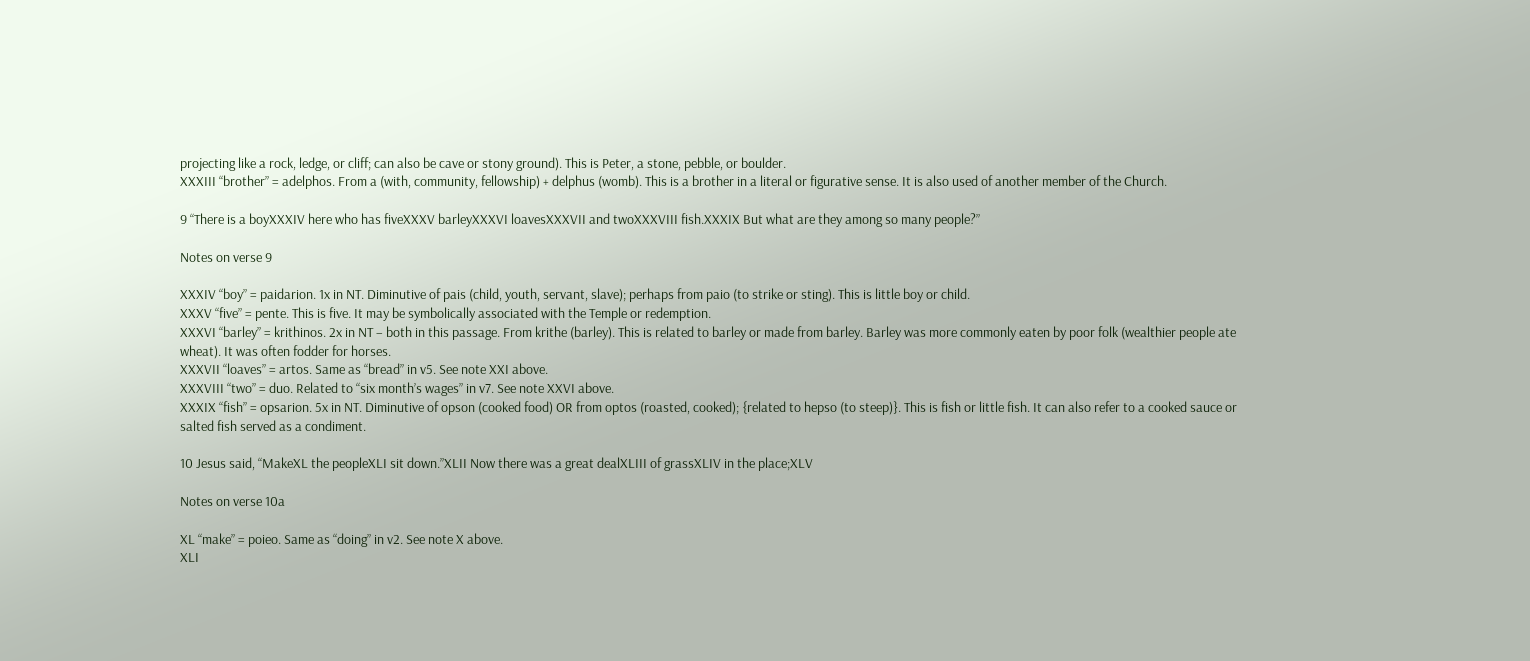projecting like a rock, ledge, or cliff; can also be cave or stony ground). This is Peter, a stone, pebble, or boulder.
XXXIII “brother” = adelphos. From a (with, community, fellowship) + delphus (womb). This is a brother in a literal or figurative sense. It is also used of another member of the Church.

9 “There is a boyXXXIV here who has fiveXXXV barleyXXXVI loavesXXXVII and twoXXXVIII fish.XXXIX But what are they among so many people?”

Notes on verse 9

XXXIV “boy” = paidarion. 1x in NT. Diminutive of pais (child, youth, servant, slave); perhaps from paio (to strike or sting). This is little boy or child.
XXXV “five” = pente. This is five. It may be symbolically associated with the Temple or redemption.
XXXVI “barley” = krithinos. 2x in NT – both in this passage. From krithe (barley). This is related to barley or made from barley. Barley was more commonly eaten by poor folk (wealthier people ate wheat). It was often fodder for horses.
XXXVII “loaves” = artos. Same as “bread” in v5. See note XXI above.
XXXVIII “two” = duo. Related to “six month’s wages” in v7. See note XXVI above.
XXXIX “fish” = opsarion. 5x in NT. Diminutive of opson (cooked food) OR from optos (roasted, cooked); {related to hepso (to steep)}. This is fish or little fish. It can also refer to a cooked sauce or salted fish served as a condiment.

10 Jesus said, “MakeXL the peopleXLI sit down.”XLII Now there was a great dealXLIII of grassXLIV in the place;XLV

Notes on verse 10a

XL “make” = poieo. Same as “doing” in v2. See note X above.
XLI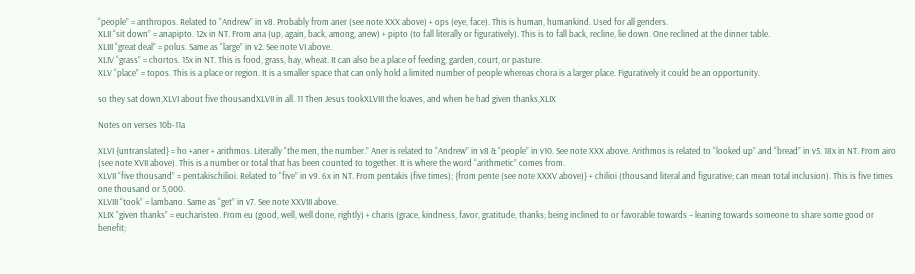“people” = anthropos. Related to “Andrew” in v8. Probably from aner (see note XXX above) + ops (eye, face). This is human, humankind. Used for all genders.
XLII “sit down” = anapipto. 12x in NT. From ana (up, again, back, among, anew) + pipto (to fall literally or figuratively). This is to fall back, recline, lie down. One reclined at the dinner table.
XLIII “great deal” = polus. Same as “large” in v2. See note VI above.
XLIV “grass” = chortos. 15x in NT. This is food, grass, hay, wheat. It can also be a place of feeding, garden, court, or pasture.
XLV “place” = topos. This is a place or region. It is a smaller space that can only hold a limited number of people whereas chora is a larger place. Figuratively it could be an opportunity.

so they sat down,XLVI about five thousandXLVII in all. 11 Then Jesus tookXLVIII the loaves, and when he had given thanks,XLIX

Notes on verses 10b-11a

XLVI {untranslated} = ho +aner + arithmos. Literally “the men, the number.” Aner is related to “Andrew” in v8 & “people” in v10. See note XXX above. Arithmos is related to “looked up” and “bread” in v5. 18x in NT. From airo (see note XVII above). This is a number or total that has been counted to together. It is where the word “arithmetic” comes from.
XLVII “five thousand” = pentakischilioi. Related to “five” in v9. 6x in NT. From pentakis (five times); {from pente (see note XXXV above)} + chilioi (thousand literal and figurative; can mean total inclusion). This is five times one thousand or 5,000.
XLVIII “took” = lambano. Same as “get” in v7. See note XXVIII above.
XLIX “given thanks” = eucharisteo. From eu (good, well, well done, rightly) + charis (grace, kindness, favor, gratitude, thanks; being inclined to or favorable towards – leaning towards someone to share some good or benefit;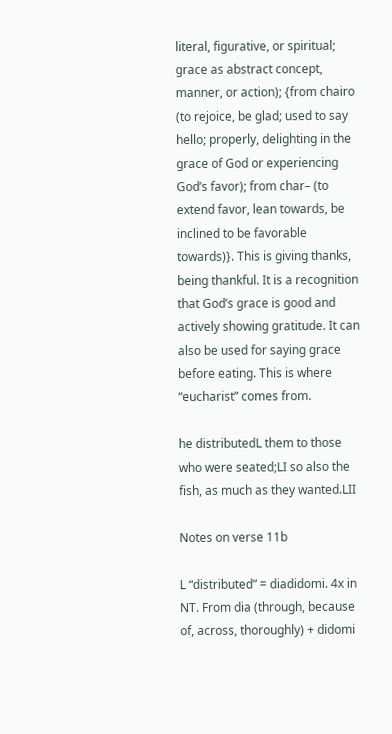literal, figurative, or spiritual; grace as abstract concept, manner, or action); {from chairo (to rejoice, be glad; used to say hello; properly, delighting in the grace of God or experiencing God’s favor); from char– (to extend favor, lean towards, be inclined to be favorable towards)}. This is giving thanks, being thankful. It is a recognition that God’s grace is good and actively showing gratitude. It can also be used for saying grace before eating. This is where “eucharist” comes from.

he distributedL them to those who were seated;LI so also the fish, as much as they wanted.LII

Notes on verse 11b

L “distributed” = diadidomi. 4x in NT. From dia (through, because of, across, thoroughly) + didomi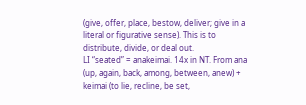(give, offer, place, bestow, deliver; give in a literal or figurative sense). This is to distribute, divide, or deal out.
LI “seated” = anakeimai. 14x in NT. From ana (up, again, back, among, between, anew) + keimai (to lie, recline, be set,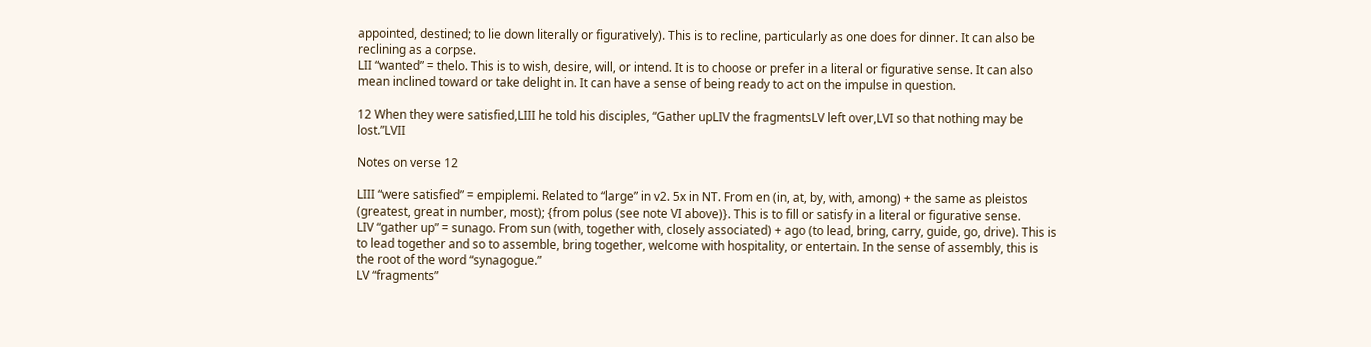appointed, destined; to lie down literally or figuratively). This is to recline, particularly as one does for dinner. It can also be reclining as a corpse.
LII “wanted” = thelo. This is to wish, desire, will, or intend. It is to choose or prefer in a literal or figurative sense. It can also mean inclined toward or take delight in. It can have a sense of being ready to act on the impulse in question.

12 When they were satisfied,LIII he told his disciples, “Gather upLIV the fragmentsLV left over,LVI so that nothing may be lost.”LVII

Notes on verse 12

LIII “were satisfied” = empiplemi. Related to “large” in v2. 5x in NT. From en (in, at, by, with, among) + the same as pleistos (greatest, great in number, most); {from polus (see note VI above)}. This is to fill or satisfy in a literal or figurative sense.
LIV “gather up” = sunago. From sun (with, together with, closely associated) + ago (to lead, bring, carry, guide, go, drive). This is to lead together and so to assemble, bring together, welcome with hospitality, or entertain. In the sense of assembly, this is the root of the word “synagogue.”
LV “fragments”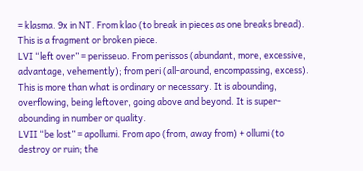= klasma. 9x in NT. From klao (to break in pieces as one breaks bread). This is a fragment or broken piece.
LVI “left over” = perisseuo. From perissos (abundant, more, excessive, advantage, vehemently); from peri (all-around, encompassing, excess). This is more than what is ordinary or necessary. It is abounding, overflowing, being leftover, going above and beyond. It is super-abounding in number or quality.
LVII “be lost” = apollumi. From apo (from, away from) + ollumi (to destroy or ruin; the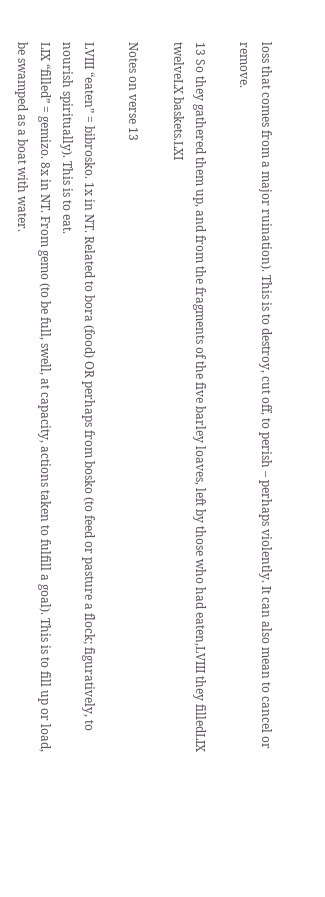loss that comes from a major ruination). This is to destroy, cut off, to perish – perhaps violently. It can also mean to cancel or remove.

13 So they gathered them up, and from the fragments of the five barley loaves, left by those who had eaten,LVIII they filledLIX twelveLX baskets.LXI

Notes on verse 13

LVIII “eaten” = bibrosko. 1x in NT. Related to bora (food) OR perhaps from bosko (to feed or pasture a flock; figuratively, to nourish spiritually). This is to eat.
LIX “filled” = gemizo. 8x in NT. From gemo (to be full, swell, at capacity, actions taken to fulfill a goal). This is to fill up or load, be swamped as a boat with water.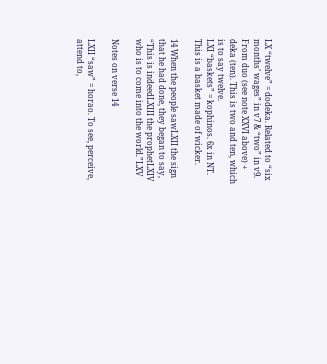LX “twelve” = dodeka. Related to “six months’ wages” in v7 & “two” in v9. From duo (see note XXVI above) + deka (ten). This is two and ten, which is to say twelve.
LXI “baskets” = kophinos. 6x in NT. This is a basket made of wicker.

14 When the people sawLXII the sign that he had done, they began to say, “This is indeedLXIII the prophetLXIV who is to come into the world.”LXV

Notes on verse 14

LXII “saw” = horao. To see, perceive, attend to,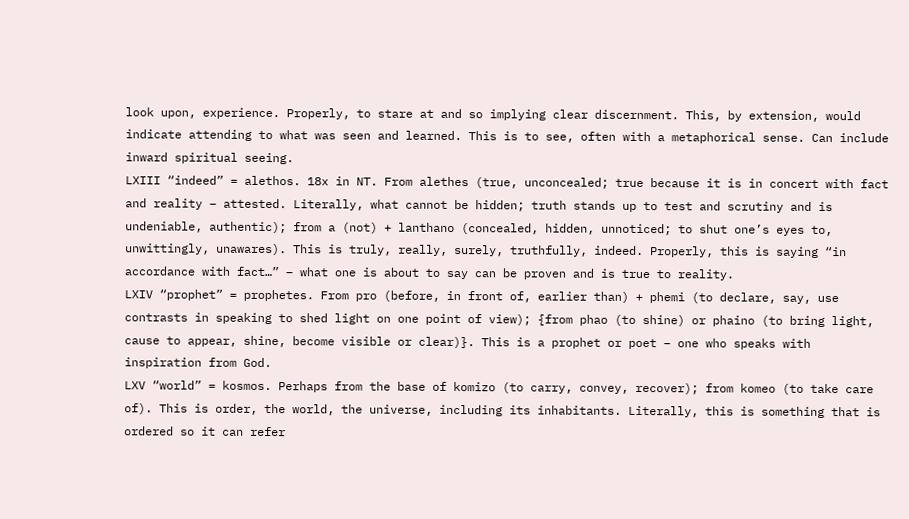look upon, experience. Properly, to stare at and so implying clear discernment. This, by extension, would indicate attending to what was seen and learned. This is to see, often with a metaphorical sense. Can include inward spiritual seeing.
LXIII “indeed” = alethos. 18x in NT. From alethes (true, unconcealed; true because it is in concert with fact and reality – attested. Literally, what cannot be hidden; truth stands up to test and scrutiny and is undeniable, authentic); from a (not) + lanthano (concealed, hidden, unnoticed; to shut one’s eyes to, unwittingly, unawares). This is truly, really, surely, truthfully, indeed. Properly, this is saying “in accordance with fact…” – what one is about to say can be proven and is true to reality.
LXIV “prophet” = prophetes. From pro (before, in front of, earlier than) + phemi (to declare, say, use contrasts in speaking to shed light on one point of view); {from phao (to shine) or phaino (to bring light, cause to appear, shine, become visible or clear)}. This is a prophet or poet – one who speaks with inspiration from God.
LXV “world” = kosmos. Perhaps from the base of komizo (to carry, convey, recover); from komeo (to take care of). This is order, the world, the universe, including its inhabitants. Literally, this is something that is ordered so it can refer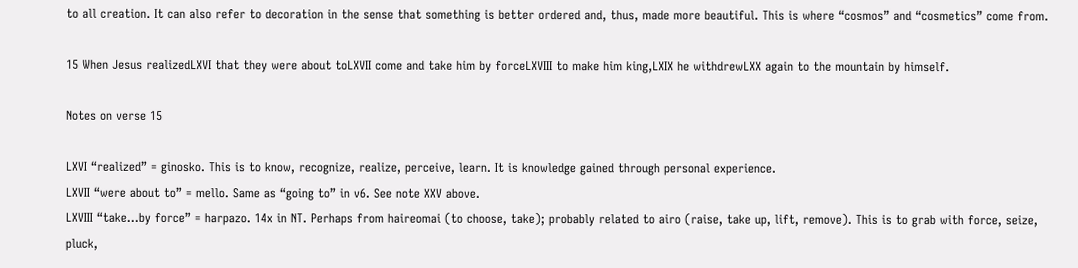to all creation. It can also refer to decoration in the sense that something is better ordered and, thus, made more beautiful. This is where “cosmos” and “cosmetics” come from.

15 When Jesus realizedLXVI that they were about toLXVII come and take him by forceLXVIII to make him king,LXIX he withdrewLXX again to the mountain by himself.

Notes on verse 15

LXVI “realized” = ginosko. This is to know, recognize, realize, perceive, learn. It is knowledge gained through personal experience.
LXVII “were about to” = mello. Same as “going to” in v6. See note XXV above.
LXVIII “take…by force” = harpazo. 14x in NT. Perhaps from haireomai (to choose, take); probably related to airo (raise, take up, lift, remove). This is to grab with force, seize, pluck,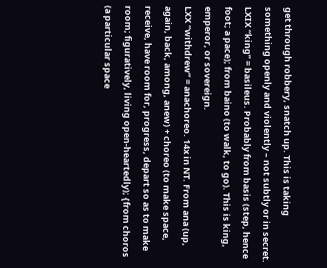get through robbery, snatch up. This is taking something openly and violently – not subtly or in secret.
LXIX “king” = basileus. Probably from basis (step, hence foot; a pace); from baino (to walk, to go). This is king, emperor, or sovereign.
LXX “withdrew” = anachoreo. 14x in NT. From ana (up, again, back, among, anew) + choreo (to make space, receive, have room for, progress, depart so as to make room; figuratively, living open-heartedly); {from choros (a particular space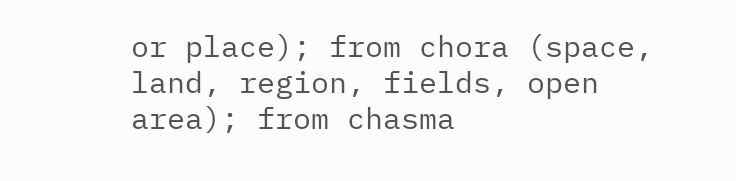or place); from chora (space, land, region, fields, open area); from chasma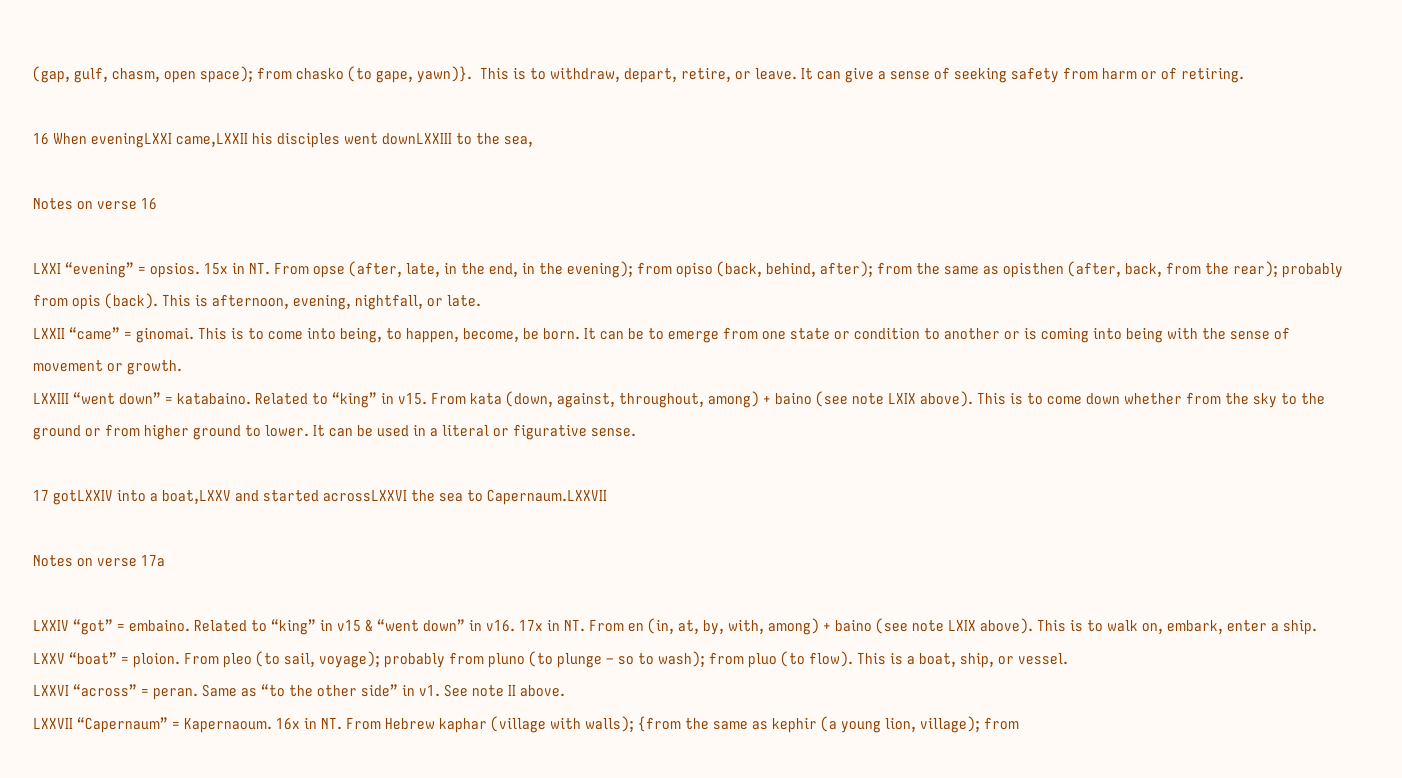(gap, gulf, chasm, open space); from chasko (to gape, yawn)}.  This is to withdraw, depart, retire, or leave. It can give a sense of seeking safety from harm or of retiring.

16 When eveningLXXI came,LXXII his disciples went downLXXIII to the sea,

Notes on verse 16

LXXI “evening” = opsios. 15x in NT. From opse (after, late, in the end, in the evening); from opiso (back, behind, after); from the same as opisthen (after, back, from the rear); probably from opis (back). This is afternoon, evening, nightfall, or late.
LXXII “came” = ginomai. This is to come into being, to happen, become, be born. It can be to emerge from one state or condition to another or is coming into being with the sense of movement or growth.
LXXIII “went down” = katabaino. Related to “king” in v15. From kata (down, against, throughout, among) + baino (see note LXIX above). This is to come down whether from the sky to the ground or from higher ground to lower. It can be used in a literal or figurative sense.

17 gotLXXIV into a boat,LXXV and started acrossLXXVI the sea to Capernaum.LXXVII

Notes on verse 17a

LXXIV “got” = embaino. Related to “king” in v15 & “went down” in v16. 17x in NT. From en (in, at, by, with, among) + baino (see note LXIX above). This is to walk on, embark, enter a ship.
LXXV “boat” = ploion. From pleo (to sail, voyage); probably from pluno (to plunge – so to wash); from pluo (to flow). This is a boat, ship, or vessel.
LXXVI “across” = peran. Same as “to the other side” in v1. See note II above.
LXXVII “Capernaum” = Kapernaoum. 16x in NT. From Hebrew kaphar (village with walls); {from the same as kephir (a young lion, village); from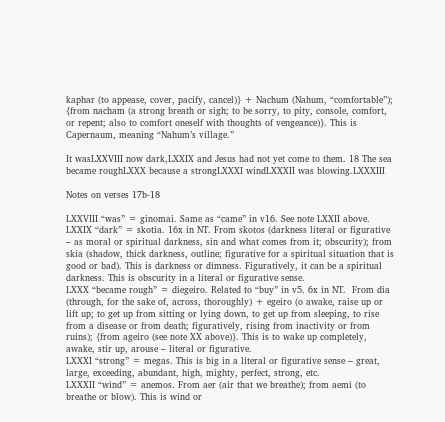kaphar (to appease, cover, pacify, cancel)} + Nachum (Nahum, “comfortable”); {from nacham (a strong breath or sigh; to be sorry, to pity, console, comfort, or repent; also to comfort oneself with thoughts of vengeance)}. This is Capernaum, meaning “Nahum’s village.”

It wasLXXVIII now dark,LXXIX and Jesus had not yet come to them. 18 The sea became roughLXXX because a strongLXXXI windLXXXII was blowing.LXXXIII

Notes on verses 17b-18

LXXVIII “was” = ginomai. Same as “came” in v16. See note LXXII above.
LXXIX “dark” = skotia. 16x in NT. From skotos (darkness literal or figurative – as moral or spiritual darkness, sin and what comes from it; obscurity); from skia (shadow, thick darkness, outline; figurative for a spiritual situation that is good or bad). This is darkness or dimness. Figuratively, it can be a spiritual darkness. This is obscurity in a literal or figurative sense.
LXXX “became rough” = diegeiro. Related to “buy” in v5. 6x in NT.  From dia (through, for the sake of, across, thoroughly) + egeiro (o awake, raise up or lift up; to get up from sitting or lying down, to get up from sleeping, to rise from a disease or from death; figuratively, rising from inactivity or from ruins); {from ageiro (see note XX above)}. This is to wake up completely, awake, stir up, arouse – literal or figurative.
LXXXI “strong” = megas. This is big in a literal or figurative sense – great, large, exceeding, abundant, high, mighty, perfect, strong, etc.
LXXXII “wind” = anemos. From aer (air that we breathe); from aemi (to breathe or blow). This is wind or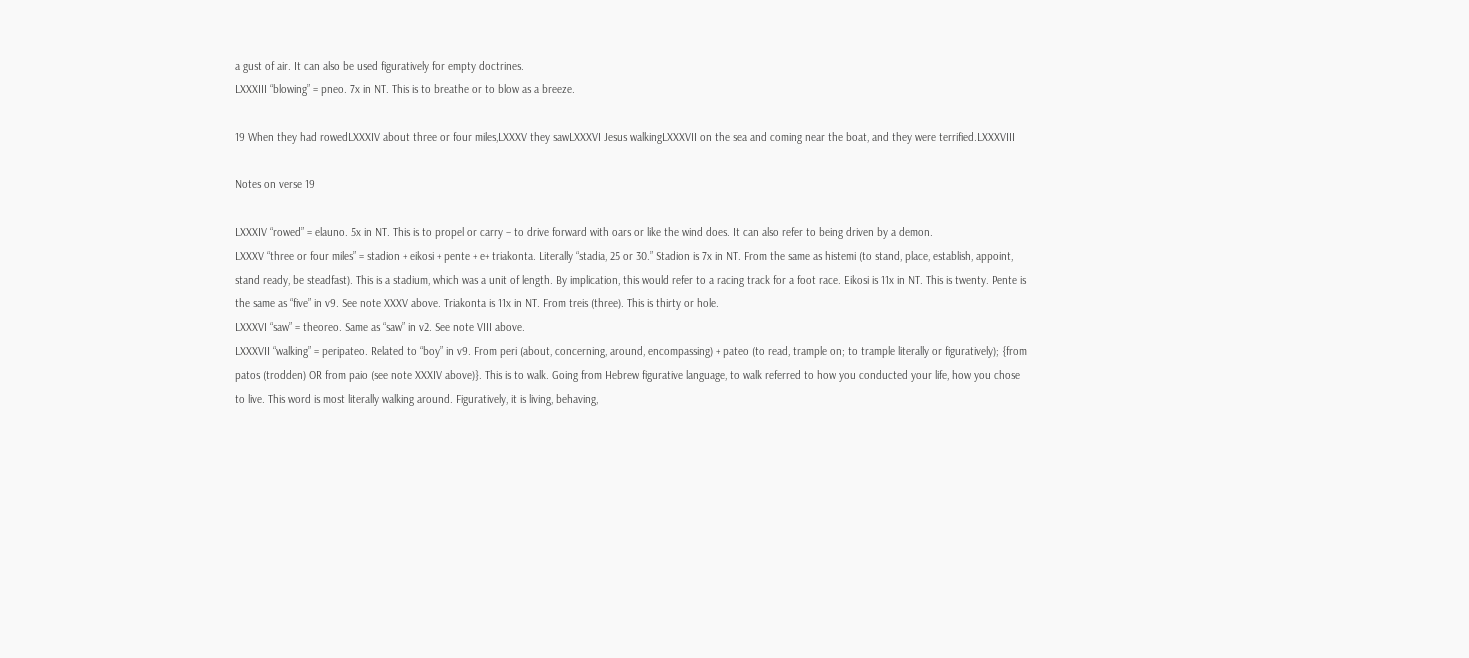a gust of air. It can also be used figuratively for empty doctrines.
LXXXIII “blowing” = pneo. 7x in NT. This is to breathe or to blow as a breeze.

19 When they had rowedLXXXIV about three or four miles,LXXXV they sawLXXXVI Jesus walkingLXXXVII on the sea and coming near the boat, and they were terrified.LXXXVIII

Notes on verse 19

LXXXIV “rowed” = elauno. 5x in NT. This is to propel or carry – to drive forward with oars or like the wind does. It can also refer to being driven by a demon.
LXXXV “three or four miles” = stadion + eikosi + pente + e+ triakonta. Literally “stadia, 25 or 30.” Stadion is 7x in NT. From the same as histemi (to stand, place, establish, appoint, stand ready, be steadfast). This is a stadium, which was a unit of length. By implication, this would refer to a racing track for a foot race. Eikosi is 11x in NT. This is twenty. Pente is the same as “five” in v9. See note XXXV above. Triakonta is 11x in NT. From treis (three). This is thirty or hole.
LXXXVI “saw” = theoreo. Same as “saw” in v2. See note VIII above.
LXXXVII “walking” = peripateo. Related to “boy” in v9. From peri (about, concerning, around, encompassing) + pateo (to read, trample on; to trample literally or figuratively); {from patos (trodden) OR from paio (see note XXXIV above)}. This is to walk. Going from Hebrew figurative language, to walk referred to how you conducted your life, how you chose to live. This word is most literally walking around. Figuratively, it is living, behaving,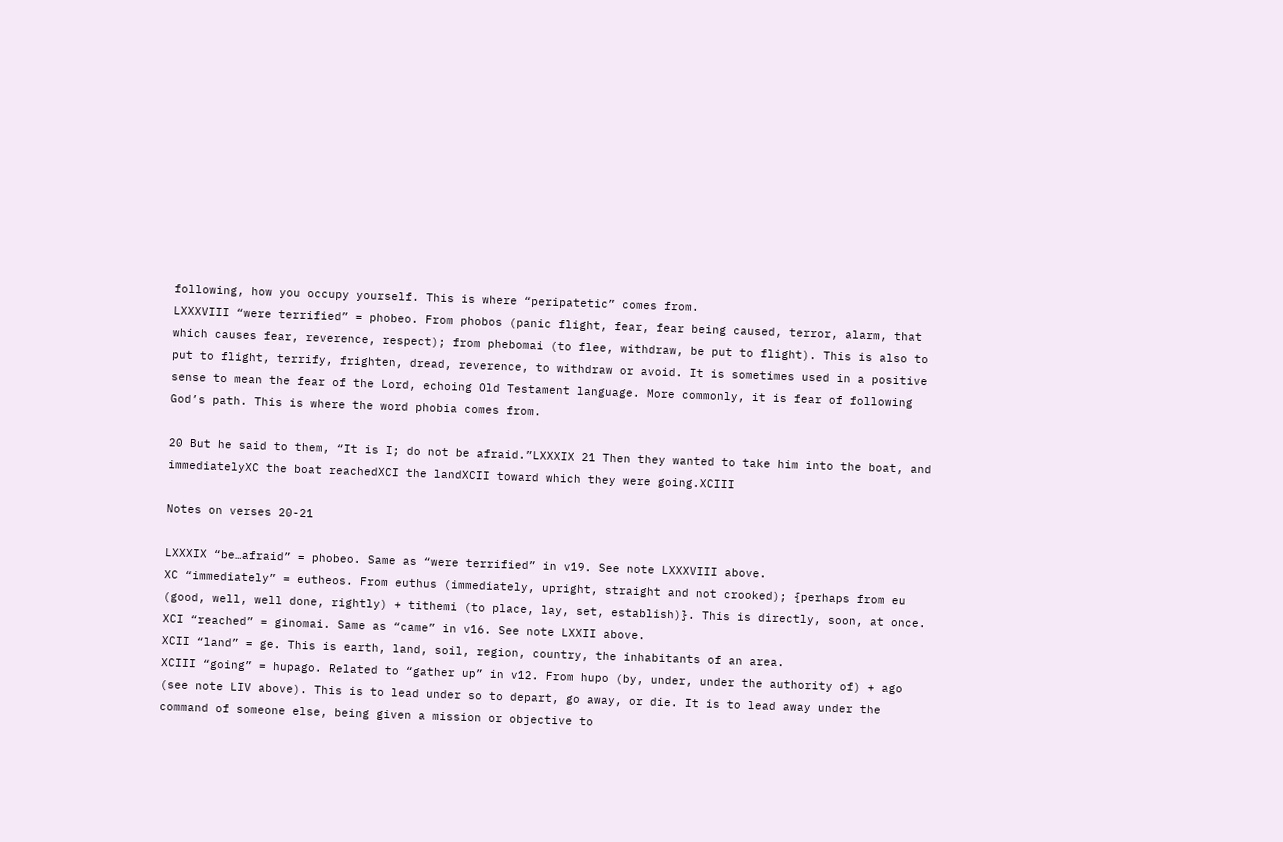following, how you occupy yourself. This is where “peripatetic” comes from.
LXXXVIII “were terrified” = phobeo. From phobos (panic flight, fear, fear being caused, terror, alarm, that which causes fear, reverence, respect); from phebomai (to flee, withdraw, be put to flight). This is also to put to flight, terrify, frighten, dread, reverence, to withdraw or avoid. It is sometimes used in a positive sense to mean the fear of the Lord, echoing Old Testament language. More commonly, it is fear of following God’s path. This is where the word phobia comes from.

20 But he said to them, “It is I; do not be afraid.”LXXXIX 21 Then they wanted to take him into the boat, and immediatelyXC the boat reachedXCI the landXCII toward which they were going.XCIII

Notes on verses 20-21

LXXXIX “be…afraid” = phobeo. Same as “were terrified” in v19. See note LXXXVIII above.
XC “immediately” = eutheos. From euthus (immediately, upright, straight and not crooked); {perhaps from eu (good, well, well done, rightly) + tithemi (to place, lay, set, establish)}. This is directly, soon, at once.
XCI “reached” = ginomai. Same as “came” in v16. See note LXXII above.
XCII “land” = ge. This is earth, land, soil, region, country, the inhabitants of an area.
XCIII “going” = hupago. Related to “gather up” in v12. From hupo (by, under, under the authority of) + ago (see note LIV above). This is to lead under so to depart, go away, or die. It is to lead away under the command of someone else, being given a mission or objective to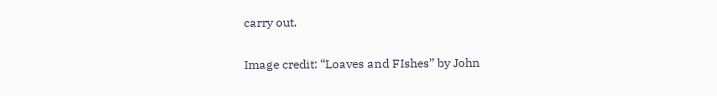carry out.

Image credit: “Loaves and FIshes” by John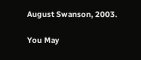August Swanson, 2003.

You May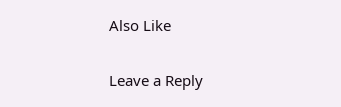Also Like

Leave a Reply